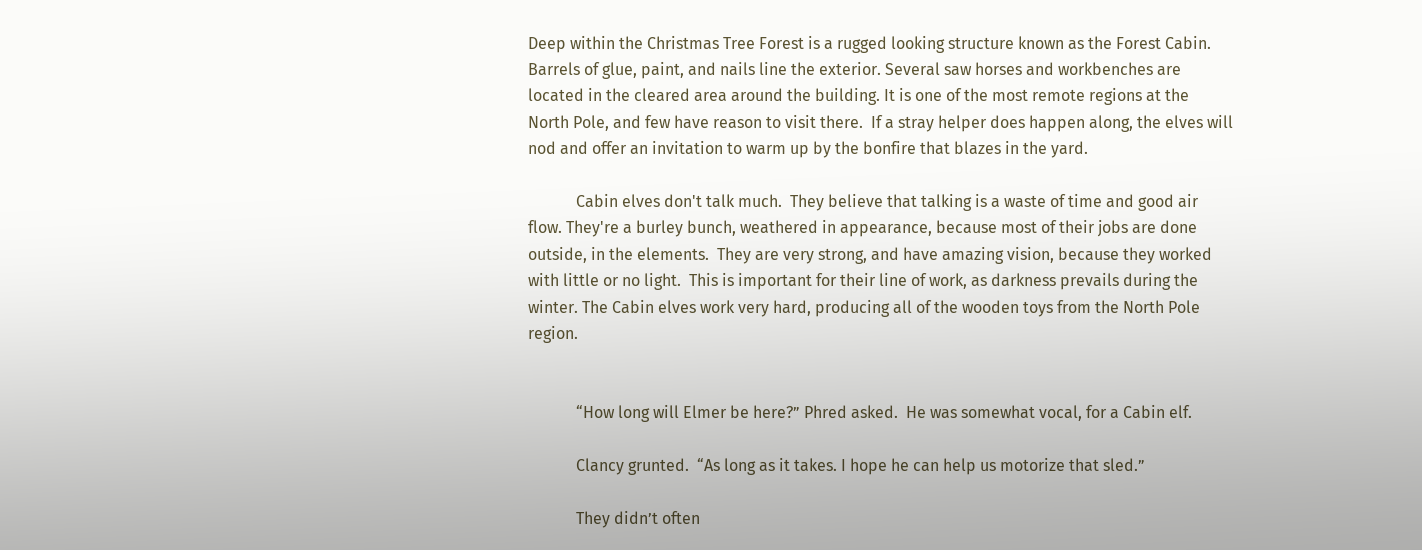Deep within the Christmas Tree Forest is a rugged looking structure known as the Forest Cabin.  Barrels of glue, paint, and nails line the exterior. Several saw horses and workbenches are located in the cleared area around the building. It is one of the most remote regions at the North Pole, and few have reason to visit there.  If a stray helper does happen along, the elves will nod and offer an invitation to warm up by the bonfire that blazes in the yard.

            Cabin elves don't talk much.  They believe that talking is a waste of time and good air flow. They're a burley bunch, weathered in appearance, because most of their jobs are done outside, in the elements.  They are very strong, and have amazing vision, because they worked with little or no light.  This is important for their line of work, as darkness prevails during the winter. The Cabin elves work very hard, producing all of the wooden toys from the North Pole region.


            “How long will Elmer be here?” Phred asked.  He was somewhat vocal, for a Cabin elf.

            Clancy grunted.  “As long as it takes. I hope he can help us motorize that sled.”

            They didn’t often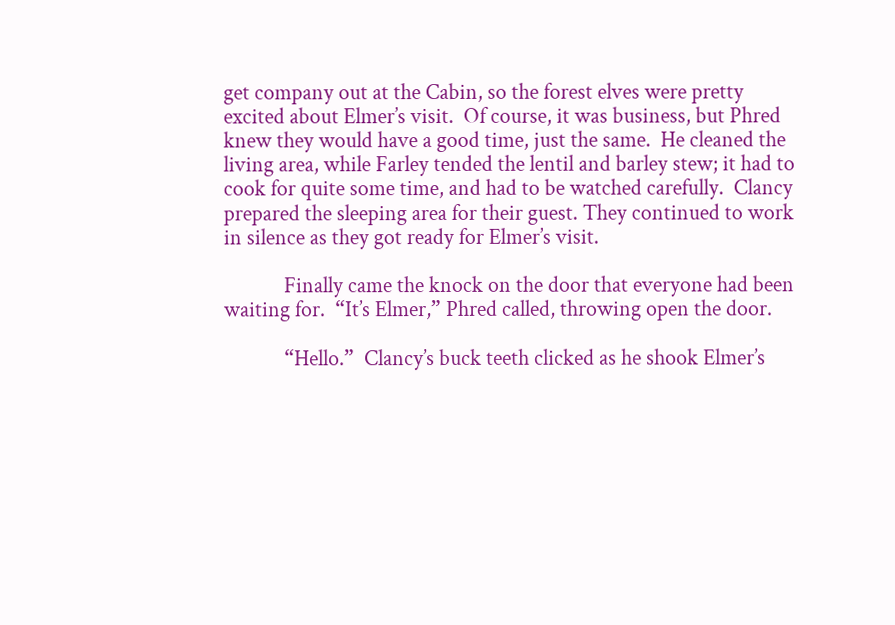get company out at the Cabin, so the forest elves were pretty excited about Elmer’s visit.  Of course, it was business, but Phred knew they would have a good time, just the same.  He cleaned the living area, while Farley tended the lentil and barley stew; it had to cook for quite some time, and had to be watched carefully.  Clancy prepared the sleeping area for their guest. They continued to work in silence as they got ready for Elmer’s visit.

            Finally came the knock on the door that everyone had been waiting for.  “It’s Elmer,” Phred called, throwing open the door.

            “Hello.”  Clancy’s buck teeth clicked as he shook Elmer’s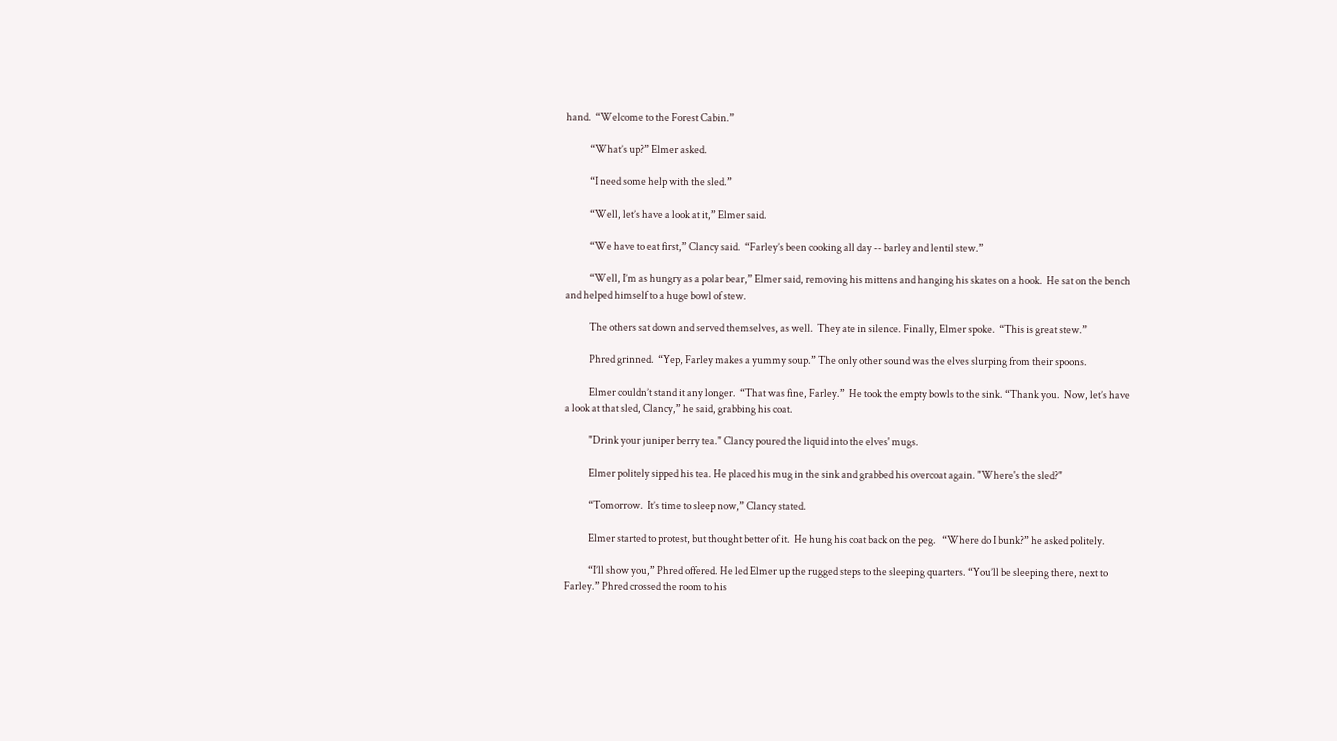hand.  “Welcome to the Forest Cabin.”

            “What’s up?” Elmer asked.

            “I need some help with the sled.”

            “Well, let’s have a look at it,” Elmer said.

            “We have to eat first,” Clancy said.  “Farley’s been cooking all day -- barley and lentil stew.”

            “Well, I’m as hungry as a polar bear,” Elmer said, removing his mittens and hanging his skates on a hook.  He sat on the bench and helped himself to a huge bowl of stew.

            The others sat down and served themselves, as well.  They ate in silence. Finally, Elmer spoke.  “This is great stew.”

            Phred grinned.  “Yep, Farley makes a yummy soup.” The only other sound was the elves slurping from their spoons.

            Elmer couldn’t stand it any longer.  “That was fine, Farley.”  He took the empty bowls to the sink. “Thank you.  Now, let’s have a look at that sled, Clancy,” he said, grabbing his coat.

            "Drink your juniper berry tea." Clancy poured the liquid into the elves' mugs.

            Elmer politely sipped his tea. He placed his mug in the sink and grabbed his overcoat again. "Where's the sled?"

            “Tomorrow.  It’s time to sleep now,” Clancy stated.

            Elmer started to protest, but thought better of it.  He hung his coat back on the peg.   “Where do I bunk?” he asked politely.

            “I’ll show you,” Phred offered. He led Elmer up the rugged steps to the sleeping quarters. “You’ll be sleeping there, next to Farley.” Phred crossed the room to his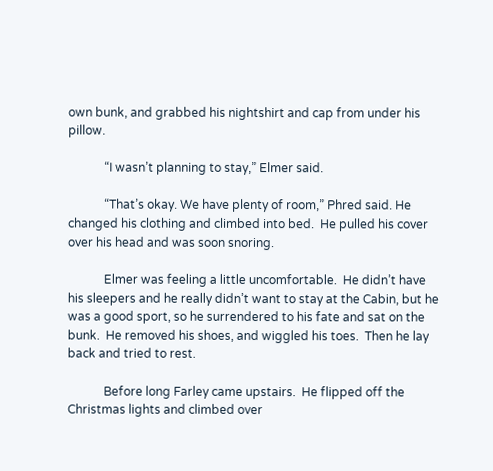own bunk, and grabbed his nightshirt and cap from under his pillow.

            “I wasn’t planning to stay,” Elmer said.

            “That’s okay. We have plenty of room,” Phred said. He changed his clothing and climbed into bed.  He pulled his cover over his head and was soon snoring.

            Elmer was feeling a little uncomfortable.  He didn’t have his sleepers and he really didn’t want to stay at the Cabin, but he was a good sport, so he surrendered to his fate and sat on the bunk.  He removed his shoes, and wiggled his toes.  Then he lay back and tried to rest.

            Before long Farley came upstairs.  He flipped off the Christmas lights and climbed over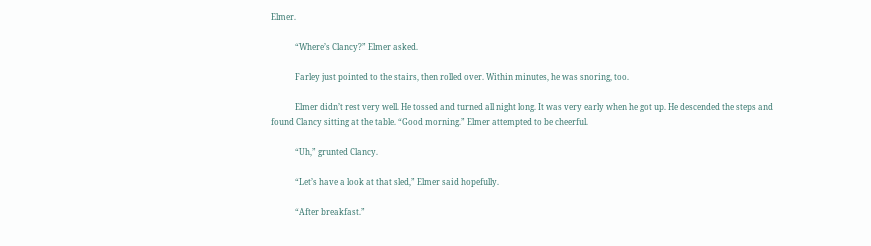Elmer.

            “Where’s Clancy?” Elmer asked.

            Farley just pointed to the stairs, then rolled over. Within minutes, he was snoring, too.

            Elmer didn’t rest very well. He tossed and turned all night long. It was very early when he got up. He descended the steps and found Clancy sitting at the table. “Good morning.” Elmer attempted to be cheerful.

            “Uh,” grunted Clancy.

            “Let’s have a look at that sled,” Elmer said hopefully.

            “After breakfast.”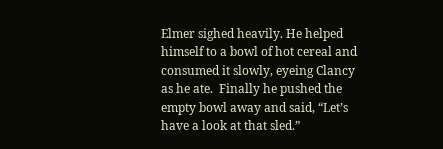Elmer sighed heavily. He helped himself to a bowl of hot cereal and consumed it slowly, eyeing Clancy as he ate.  Finally he pushed the empty bowl away and said, “Let’s have a look at that sled.”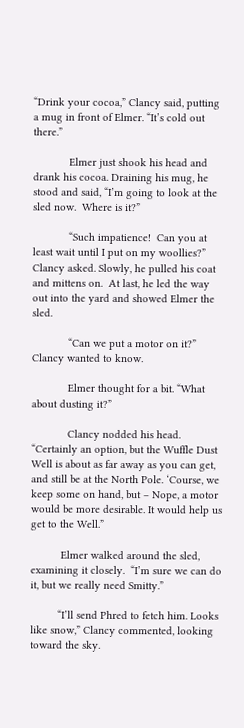“Drink your cocoa,” Clancy said, putting a mug in front of Elmer. “It’s cold out there.”

            Elmer just shook his head and drank his cocoa. Draining his mug, he stood and said, “I’m going to look at the sled now.  Where is it?”

            “Such impatience!  Can you at least wait until I put on my woollies?” Clancy asked. Slowly, he pulled his coat and mittens on.  At last, he led the way out into the yard and showed Elmer the sled.

            “Can we put a motor on it?” Clancy wanted to know.

            Elmer thought for a bit. “What about dusting it?”

            Clancy nodded his head. “Certainly an option, but the Wuffle Dust Well is about as far away as you can get, and still be at the North Pole. ‘Course, we keep some on hand, but – Nope, a motor would be more desirable. It would help us get to the Well.”

          Elmer walked around the sled, examining it closely.  “I’m sure we can do it, but we really need Smitty.”

         “I’ll send Phred to fetch him. Looks like snow,” Clancy commented, looking toward the sky.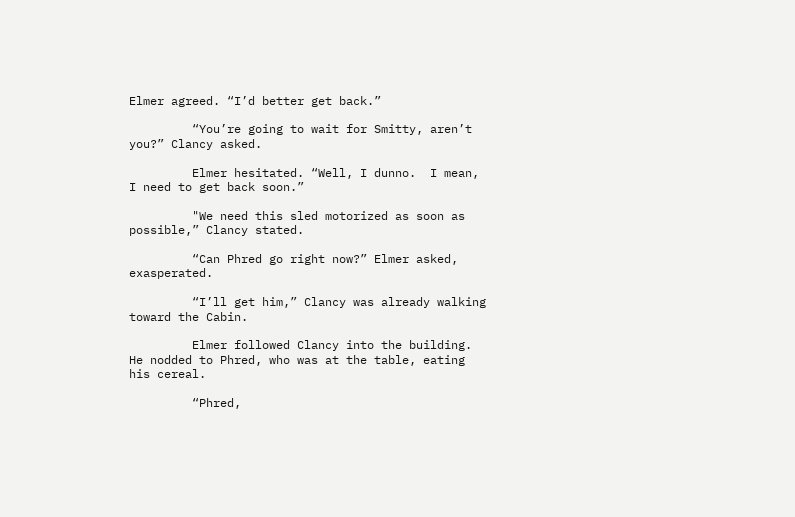Elmer agreed. “I’d better get back.”

         “You’re going to wait for Smitty, aren’t you?” Clancy asked.

         Elmer hesitated. “Well, I dunno.  I mean, I need to get back soon.”

         "We need this sled motorized as soon as possible,” Clancy stated.

         “Can Phred go right now?” Elmer asked, exasperated.

         “I’ll get him,” Clancy was already walking toward the Cabin.

         Elmer followed Clancy into the building. He nodded to Phred, who was at the table, eating his cereal.

         “Phred,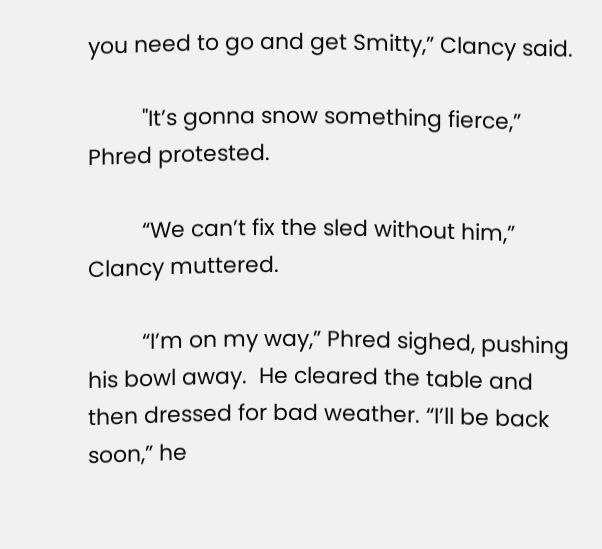you need to go and get Smitty,” Clancy said.

         "It’s gonna snow something fierce,” Phred protested.

         “We can’t fix the sled without him,” Clancy muttered.

         “I’m on my way,” Phred sighed, pushing his bowl away.  He cleared the table and then dressed for bad weather. “I’ll be back soon,” he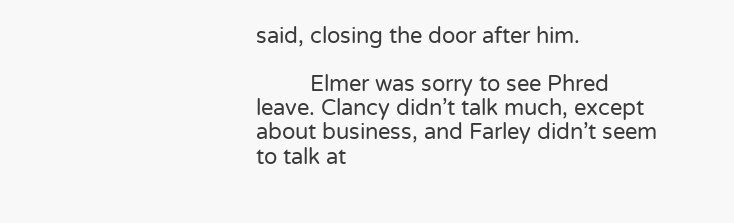said, closing the door after him.

         Elmer was sorry to see Phred leave. Clancy didn’t talk much, except about business, and Farley didn’t seem to talk at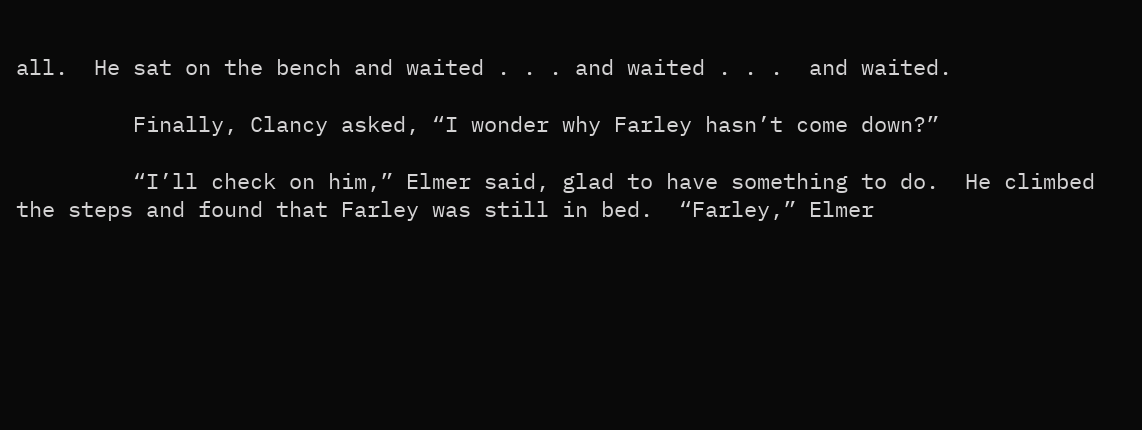all.  He sat on the bench and waited . . . and waited . . .  and waited.

         Finally, Clancy asked, “I wonder why Farley hasn’t come down?”

         “I’ll check on him,” Elmer said, glad to have something to do.  He climbed the steps and found that Farley was still in bed.  “Farley,” Elmer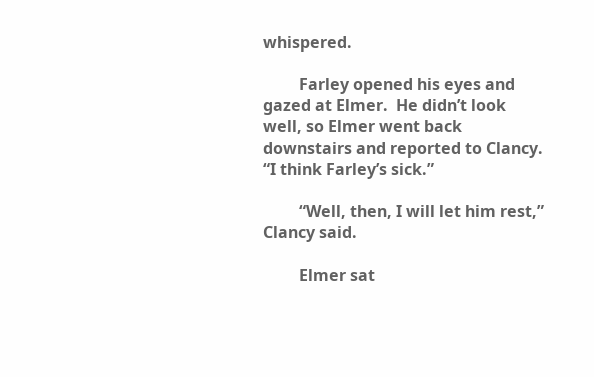whispered.

         Farley opened his eyes and gazed at Elmer.  He didn’t look well, so Elmer went back downstairs and reported to Clancy.  “I think Farley’s sick.”

         “Well, then, I will let him rest,” Clancy said.

         Elmer sat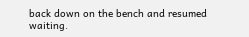back down on the bench and resumed waiting.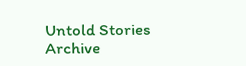Untold Stories Archive